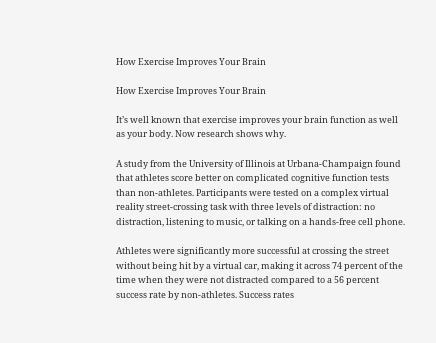How Exercise Improves Your Brain

How Exercise Improves Your Brain

It’s well known that exercise improves your brain function as well as your body. Now research shows why.

A study from the University of Illinois at Urbana-Champaign found that athletes score better on complicated cognitive function tests than non-athletes. Participants were tested on a complex virtual reality street-crossing task with three levels of distraction: no distraction, listening to music, or talking on a hands-free cell phone.

Athletes were significantly more successful at crossing the street without being hit by a virtual car, making it across 74 percent of the time when they were not distracted compared to a 56 percent success rate by non-athletes. Success rates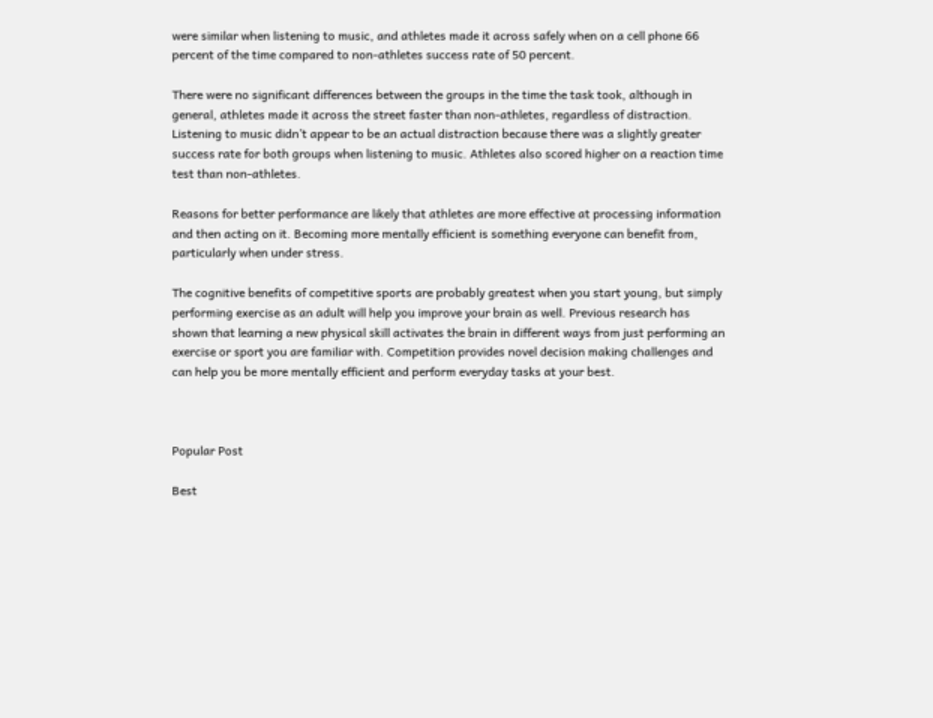were similar when listening to music, and athletes made it across safely when on a cell phone 66 percent of the time compared to non-athletes success rate of 50 percent.

There were no significant differences between the groups in the time the task took, although in general, athletes made it across the street faster than non-athletes, regardless of distraction. Listening to music didn’t appear to be an actual distraction because there was a slightly greater success rate for both groups when listening to music. Athletes also scored higher on a reaction time test than non-athletes.

Reasons for better performance are likely that athletes are more effective at processing information and then acting on it. Becoming more mentally efficient is something everyone can benefit from, particularly when under stress.

The cognitive benefits of competitive sports are probably greatest when you start young, but simply performing exercise as an adult will help you improve your brain as well. Previous research has shown that learning a new physical skill activates the brain in different ways from just performing an exercise or sport you are familiar with. Competition provides novel decision making challenges and can help you be more mentally efficient and perform everyday tasks at your best.



Popular Post

Best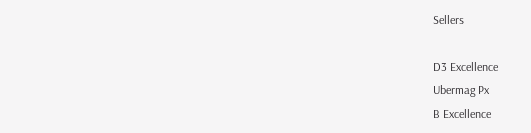Sellers

D3 Excellence
Ubermag Px
B Excellence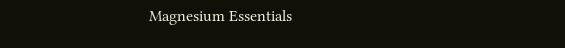Magnesium Essentials